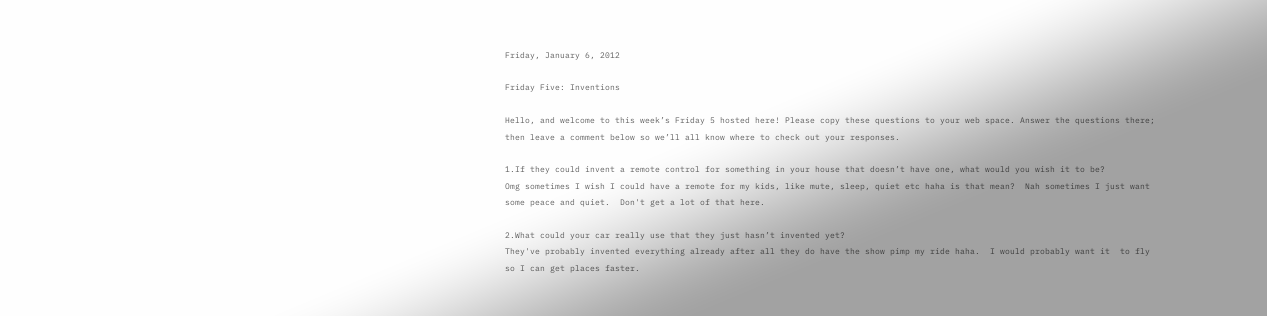Friday, January 6, 2012

Friday Five: Inventions

Hello, and welcome to this week’s Friday 5 hosted here! Please copy these questions to your web space. Answer the questions there; then leave a comment below so we’ll all know where to check out your responses.

1.If they could invent a remote control for something in your house that doesn’t have one, what would you wish it to be?
Omg sometimes I wish I could have a remote for my kids, like mute, sleep, quiet etc haha is that mean?  Nah sometimes I just want some peace and quiet.  Don't get a lot of that here.

2.What could your car really use that they just hasn’t invented yet?
They've probably invented everything already after all they do have the show pimp my ride haha.  I would probably want it  to fly so I can get places faster.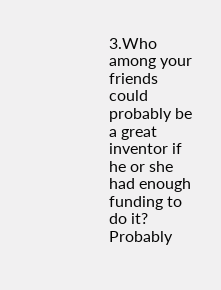3.Who among your friends could probably be a great inventor if he or she had enough funding to do it?
Probably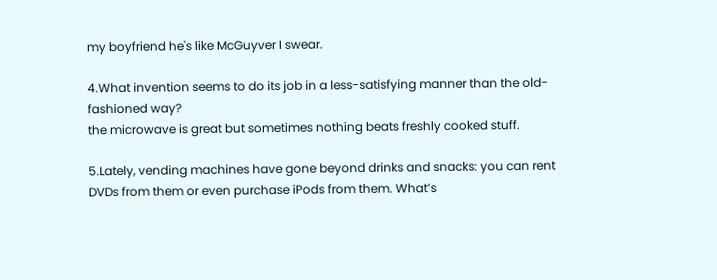my boyfriend he's like McGuyver I swear.

4.What invention seems to do its job in a less-satisfying manner than the old-fashioned way?
the microwave is great but sometimes nothing beats freshly cooked stuff.

5.Lately, vending machines have gone beyond drinks and snacks: you can rent DVDs from them or even purchase iPods from them. What’s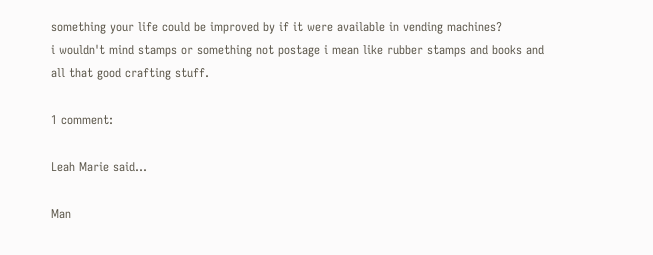something your life could be improved by if it were available in vending machines?
i wouldn't mind stamps or something not postage i mean like rubber stamps and books and all that good crafting stuff.

1 comment:

Leah Marie said...

Man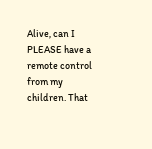Alive, can I PLEASE have a remote control from my children. That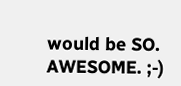would be SO. AWESOME. ;-)